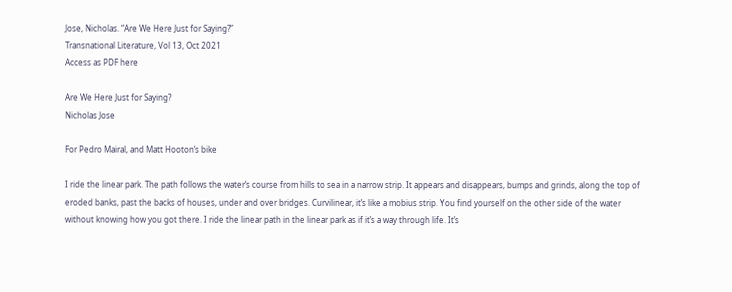Jose, Nicholas. “Are We Here Just for Saying?”
Transnational Literature, Vol 13, Oct 2021
Access as PDF here

Are We Here Just for Saying?
Nicholas Jose

For Pedro Mairal, and Matt Hooton’s bike

I ride the linear park. The path follows the water’s course from hills to sea in a narrow strip. It appears and disappears, bumps and grinds, along the top of eroded banks, past the backs of houses, under and over bridges. Curvilinear, it’s like a mobius strip. You find yourself on the other side of the water without knowing how you got there. I ride the linear path in the linear park as if it’s a way through life. It’s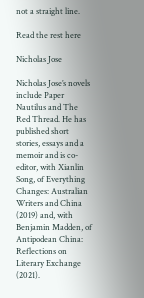not a straight line.

Read the rest here

Nicholas Jose

Nicholas Jose’s novels include Paper Nautilus and The Red Thread. He has published short stories, essays and a memoir and is co-editor, with Xianlin Song, of Everything Changes: Australian Writers and China (2019) and, with Benjamin Madden, of Antipodean China: Reflections on Literary Exchange (2021).